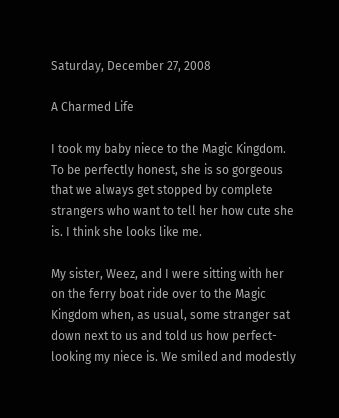Saturday, December 27, 2008

A Charmed Life

I took my baby niece to the Magic Kingdom. To be perfectly honest, she is so gorgeous that we always get stopped by complete strangers who want to tell her how cute she is. I think she looks like me.

My sister, Weez, and I were sitting with her on the ferry boat ride over to the Magic Kingdom when, as usual, some stranger sat down next to us and told us how perfect-looking my niece is. We smiled and modestly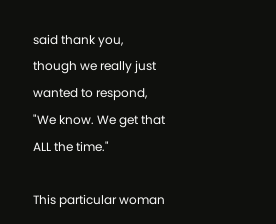said thank you, though we really just wanted to respond, "We know. We get that ALL the time."

This particular woman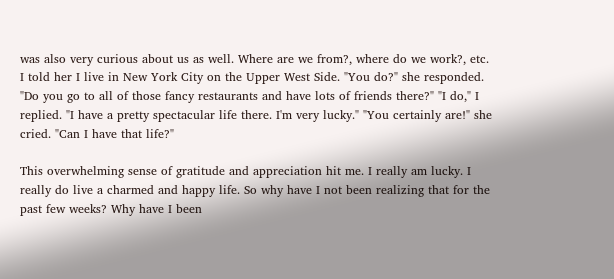was also very curious about us as well. Where are we from?, where do we work?, etc. I told her I live in New York City on the Upper West Side. "You do?" she responded. "Do you go to all of those fancy restaurants and have lots of friends there?" "I do," I replied. "I have a pretty spectacular life there. I'm very lucky." "You certainly are!" she cried. "Can I have that life?"

This overwhelming sense of gratitude and appreciation hit me. I really am lucky. I really do live a charmed and happy life. So why have I not been realizing that for the past few weeks? Why have I been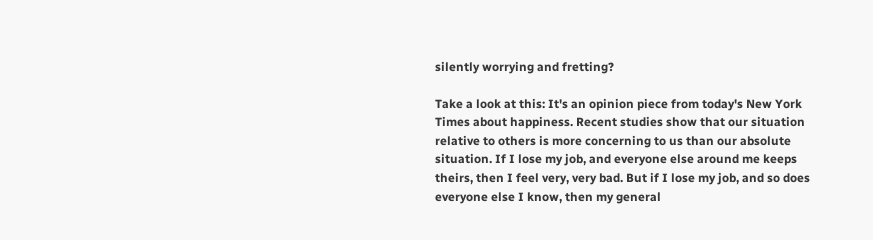silently worrying and fretting?

Take a look at this: It's an opinion piece from today's New York Times about happiness. Recent studies show that our situation relative to others is more concerning to us than our absolute situation. If I lose my job, and everyone else around me keeps theirs, then I feel very, very bad. But if I lose my job, and so does everyone else I know, then my general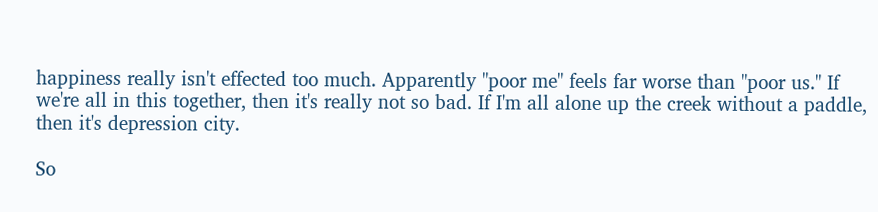happiness really isn't effected too much. Apparently "poor me" feels far worse than "poor us." If we're all in this together, then it's really not so bad. If I'm all alone up the creek without a paddle, then it's depression city.

So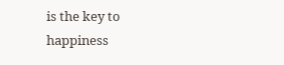is the key to happiness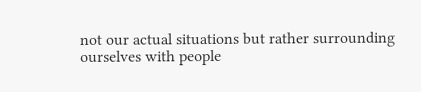not our actual situations but rather surrounding ourselves with people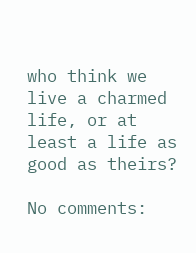who think we live a charmed life, or at least a life as good as theirs?

No comments: